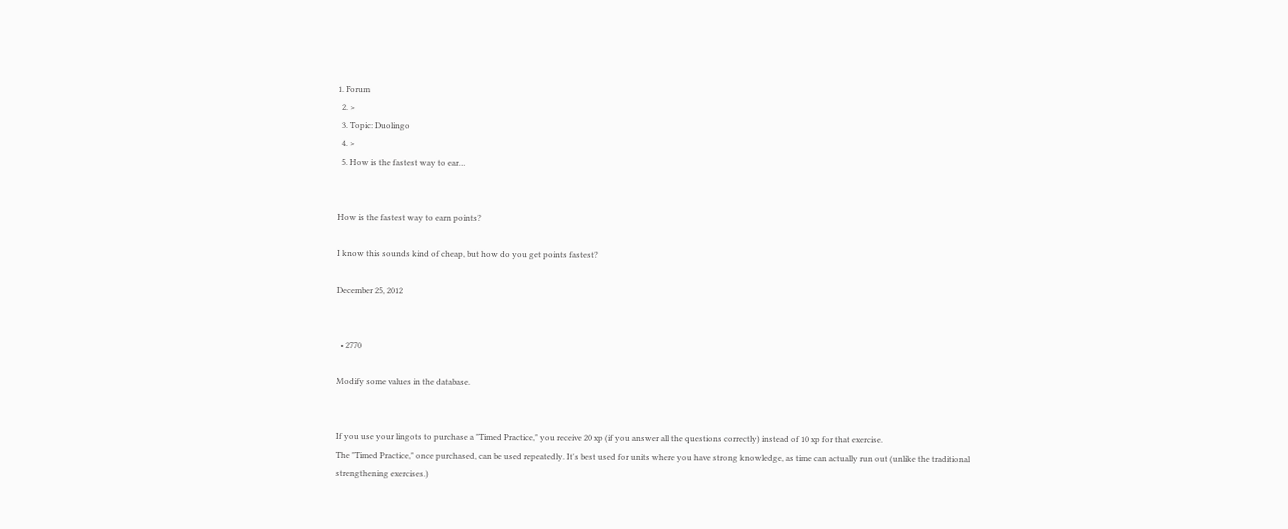1. Forum
  2. >
  3. Topic: Duolingo
  4. >
  5. How is the fastest way to ear…


How is the fastest way to earn points?

I know this sounds kind of cheap, but how do you get points fastest?

December 25, 2012


  • 2770

Modify some values in the database.


If you use your lingots to purchase a "Timed Practice," you receive 20 xp (if you answer all the questions correctly) instead of 10 xp for that exercise.
The "Timed Practice," once purchased, can be used repeatedly. It's best used for units where you have strong knowledge, as time can actually run out (unlike the traditional strengthening exercises.)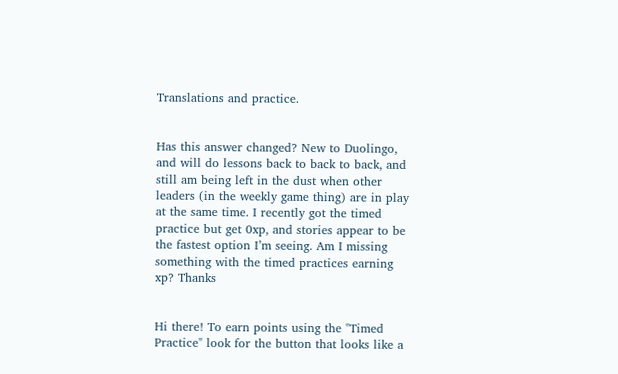Translations and practice.


Has this answer changed? New to Duolingo, and will do lessons back to back to back, and still am being left in the dust when other leaders (in the weekly game thing) are in play at the same time. I recently got the timed practice but get 0xp, and stories appear to be the fastest option I’m seeing. Am I missing something with the timed practices earning xp? Thanks


Hi there! To earn points using the "Timed Practice" look for the button that looks like a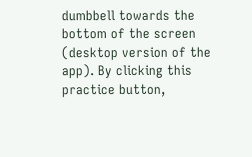dumbbell towards the bottom of the screen (desktop version of the app). By clicking this practice button,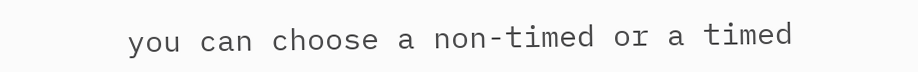you can choose a non-timed or a timed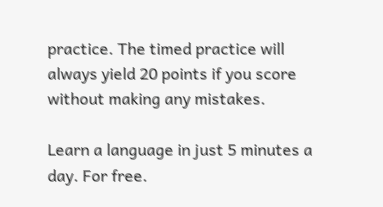practice. The timed practice will always yield 20 points if you score without making any mistakes.

Learn a language in just 5 minutes a day. For free.